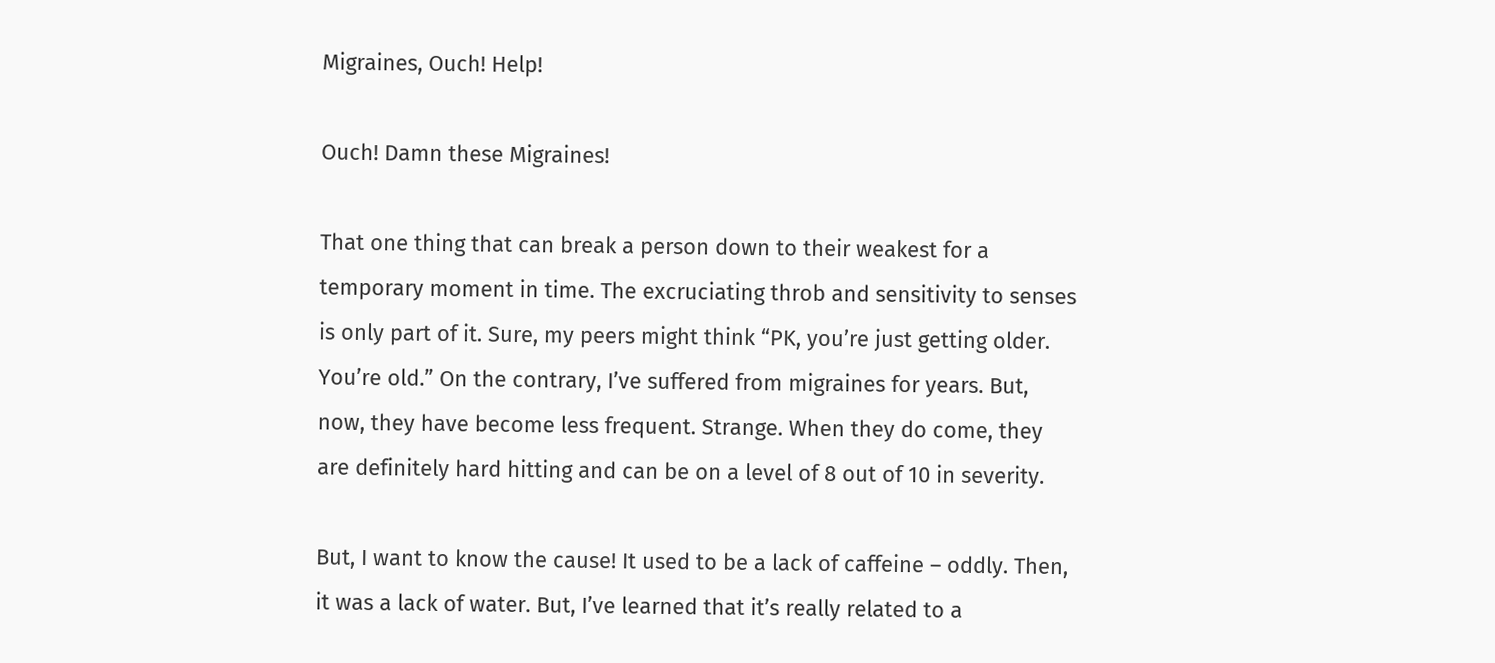Migraines, Ouch! Help!

Ouch! Damn these Migraines!

That one thing that can break a person down to their weakest for a temporary moment in time. The excruciating throb and sensitivity to senses is only part of it. Sure, my peers might think “PK, you’re just getting older. You’re old.” On the contrary, I’ve suffered from migraines for years. But, now, they have become less frequent. Strange. When they do come, they are definitely hard hitting and can be on a level of 8 out of 10 in severity.

But, I want to know the cause! It used to be a lack of caffeine – oddly. Then, it was a lack of water. But, I’ve learned that it’s really related to a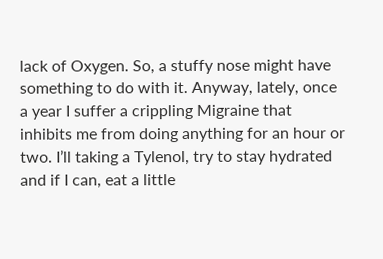lack of Oxygen. So, a stuffy nose might have something to do with it. Anyway, lately, once a year I suffer a crippling Migraine that inhibits me from doing anything for an hour or two. I’ll taking a Tylenol, try to stay hydrated and if I can, eat a little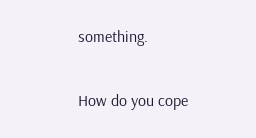something.

How do you cope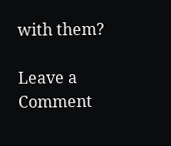with them?

Leave a Comment